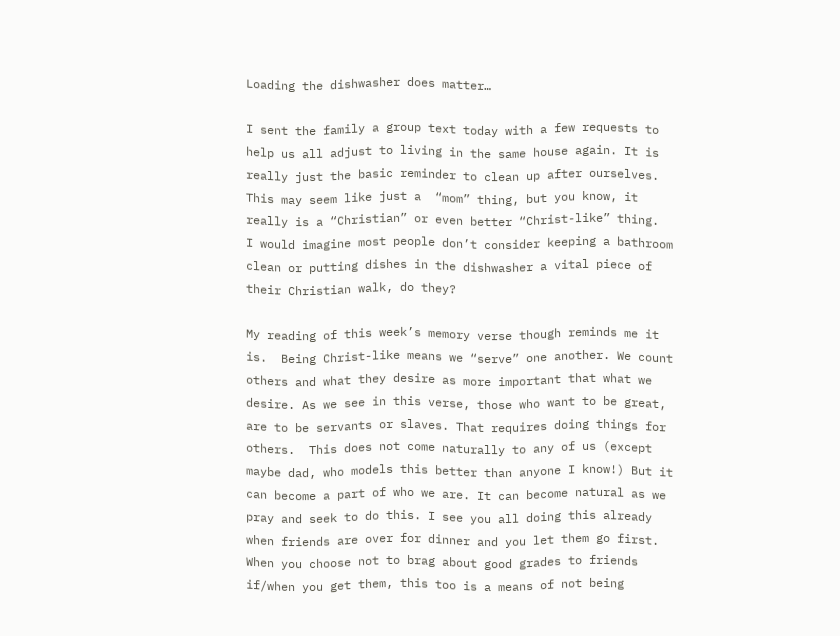Loading the dishwasher does matter…

I sent the family a group text today with a few requests to help us all adjust to living in the same house again. It is really just the basic reminder to clean up after ourselves. This may seem like just a  “mom” thing, but you know, it really is a “Christian” or even better “Christ-like” thing.  I would imagine most people don’t consider keeping a bathroom clean or putting dishes in the dishwasher a vital piece of their Christian walk, do they?

My reading of this week’s memory verse though reminds me it is.  Being Christ-like means we “serve” one another. We count others and what they desire as more important that what we desire. As we see in this verse, those who want to be great, are to be servants or slaves. That requires doing things for others.  This does not come naturally to any of us (except maybe dad, who models this better than anyone I know!) But it can become a part of who we are. It can become natural as we pray and seek to do this. I see you all doing this already when friends are over for dinner and you let them go first. When you choose not to brag about good grades to friends if/when you get them, this too is a means of not being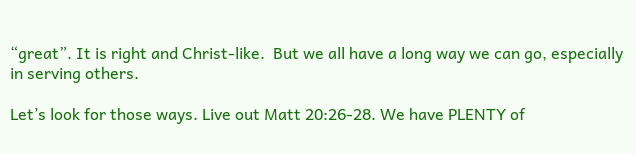“great”. It is right and Christ-like.  But we all have a long way we can go, especially in serving others.

Let’s look for those ways. Live out Matt 20:26-28. We have PLENTY of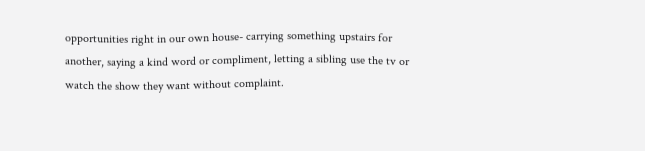opportunities right in our own house- carrying something upstairs for another, saying a kind word or compliment, letting a sibling use the tv or watch the show they want without complaint.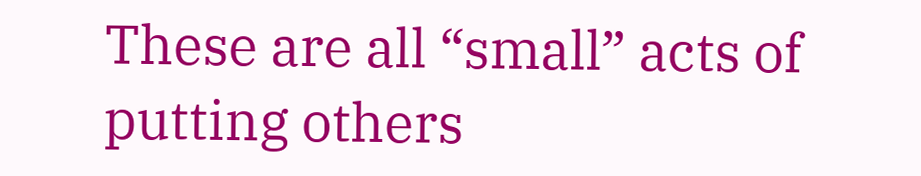These are all “small” acts of putting others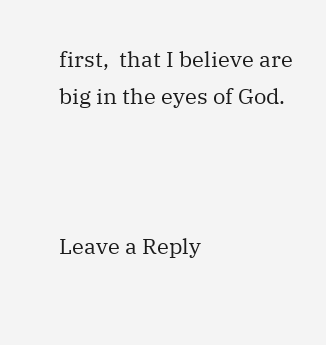first,  that I believe are big in the eyes of God.



Leave a Reply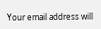Your email address will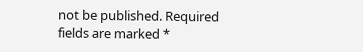not be published. Required fields are marked *